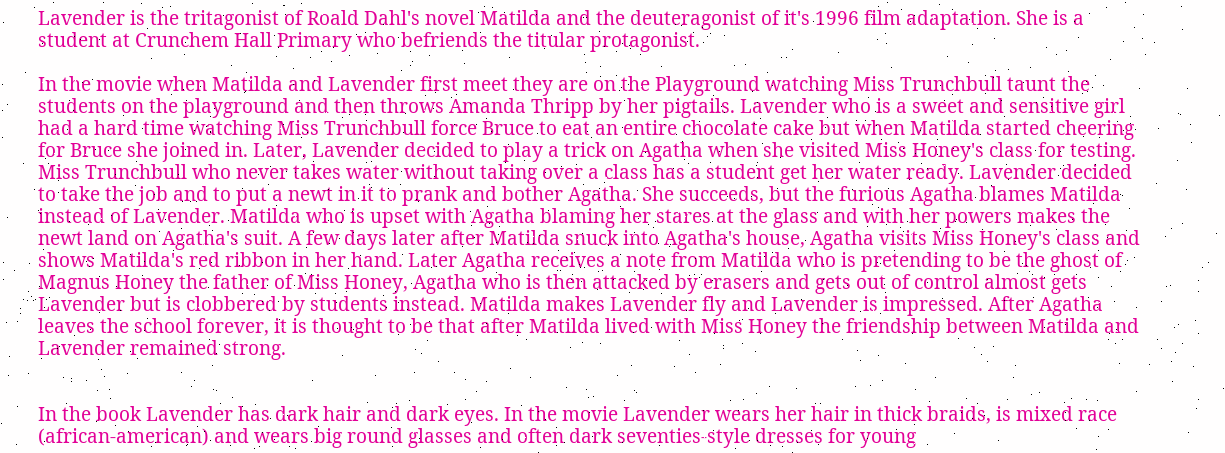Lavender is the tritagonist of Roald Dahl's novel Matilda and the deuteragonist of it's 1996 film adaptation. She is a student at Crunchem Hall Primary who befriends the titular protagonist.

In the movie when Matilda and Lavender first meet they are on the Playground watching Miss Trunchbull taunt the students on the playground and then throws Amanda Thripp by her pigtails. Lavender who is a sweet and sensitive girl had a hard time watching Miss Trunchbull force Bruce to eat an entire chocolate cake but when Matilda started cheering for Bruce she joined in. Later, Lavender decided to play a trick on Agatha when she visited Miss Honey's class for testing. Miss Trunchbull who never takes water without taking over a class has a student get her water ready. Lavender decided to take the job and to put a newt in it to prank and bother Agatha. She succeeds, but the furious Agatha blames Matilda instead of Lavender. Matilda who is upset with Agatha blaming her stares at the glass and with her powers makes the newt land on Agatha's suit. A few days later after Matilda snuck into Agatha's house, Agatha visits Miss Honey's class and shows Matilda's red ribbon in her hand. Later Agatha receives a note from Matilda who is pretending to be the ghost of Magnus Honey the father of Miss Honey, Agatha who is then attacked by erasers and gets out of control almost gets Lavender but is clobbered by students instead. Matilda makes Lavender fly and Lavender is impressed. After Agatha leaves the school forever, it is thought to be that after Matilda lived with Miss Honey the friendship between Matilda and Lavender remained strong.


In the book Lavender has dark hair and dark eyes. In the movie Lavender wears her hair in thick braids, is mixed race (african-american) and wears big round glasses and often dark seventies-style dresses for young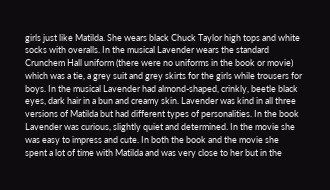girls just like Matilda. She wears black Chuck Taylor high tops and white socks with overalls. In the musical Lavender wears the standard Crunchem Hall uniform (there were no uniforms in the book or movie) which was a tie, a grey suit and grey skirts for the girls while trousers for boys. In the musical Lavender had almond-shaped, crinkly, beetle black eyes, dark hair in a bun and creamy skin. Lavender was kind in all three versions of Matilda but had different types of personalities. In the book Lavender was curious, slightly quiet and determined. In the movie she was easy to impress and cute. In both the book and the movie she spent a lot of time with Matilda and was very close to her but in the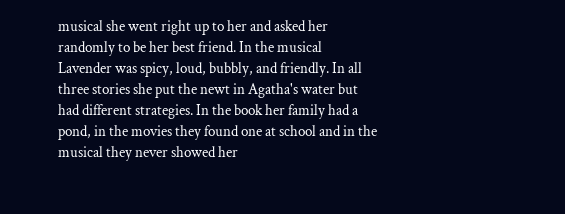musical she went right up to her and asked her randomly to be her best friend. In the musical Lavender was spicy, loud, bubbly, and friendly. In all three stories she put the newt in Agatha's water but had different strategies. In the book her family had a pond, in the movies they found one at school and in the musical they never showed her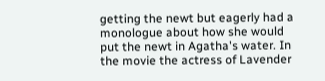getting the newt but eagerly had a monologue about how she would put the newt in Agatha's water. In the movie the actress of Lavender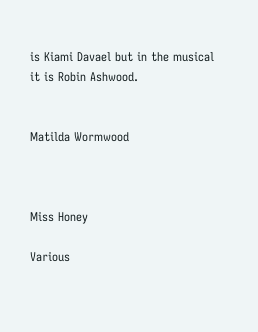is Kiami Davael but in the musical it is Robin Ashwood.


Matilda Wormwood



Miss Honey

Various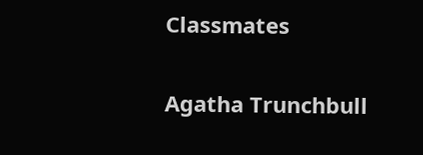Classmates


Agatha Trunchbull